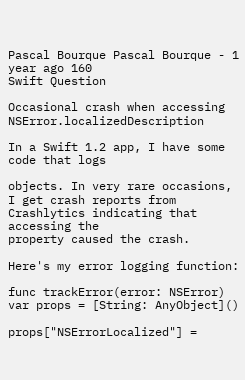Pascal Bourque Pascal Bourque - 1 year ago 160
Swift Question

Occasional crash when accessing NSError.localizedDescription

In a Swift 1.2 app, I have some code that logs

objects. In very rare occasions, I get crash reports from Crashlytics indicating that accessing the
property caused the crash.

Here's my error logging function:

func trackError(error: NSError)
var props = [String: AnyObject]()

props["NSErrorLocalized"] =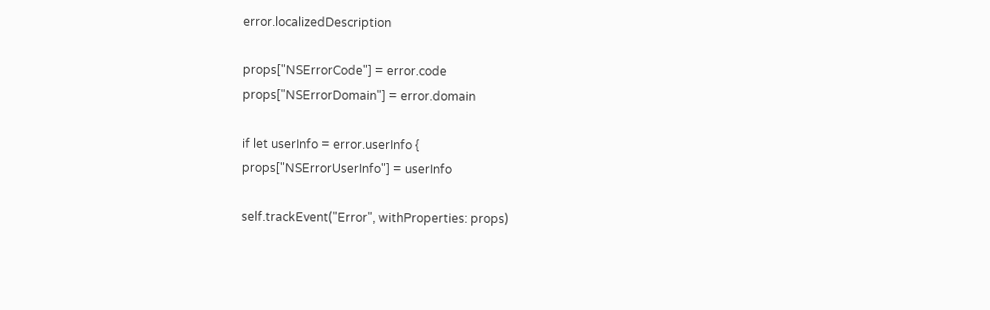error.localizedDescription

props["NSErrorCode"] = error.code
props["NSErrorDomain"] = error.domain

if let userInfo = error.userInfo {
props["NSErrorUserInfo"] = userInfo

self.trackEvent("Error", withProperties: props)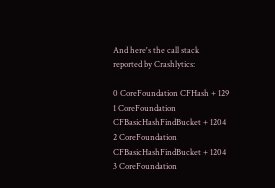And here's the call stack reported by Crashlytics:

0 CoreFoundation CFHash + 129
1 CoreFoundation CFBasicHashFindBucket + 1204
2 CoreFoundation CFBasicHashFindBucket + 1204
3 CoreFoundation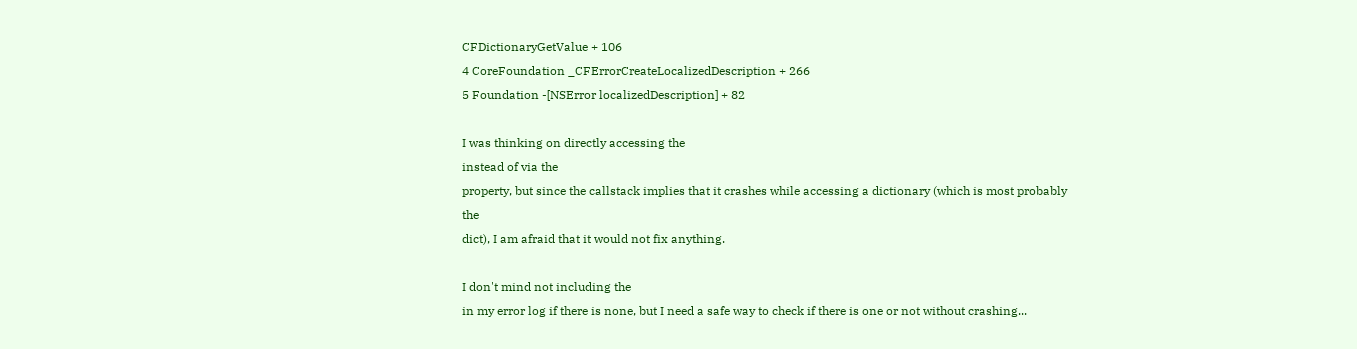CFDictionaryGetValue + 106
4 CoreFoundation _CFErrorCreateLocalizedDescription + 266
5 Foundation -[NSError localizedDescription] + 82

I was thinking on directly accessing the
instead of via the
property, but since the callstack implies that it crashes while accessing a dictionary (which is most probably the
dict), I am afraid that it would not fix anything.

I don't mind not including the
in my error log if there is none, but I need a safe way to check if there is one or not without crashing...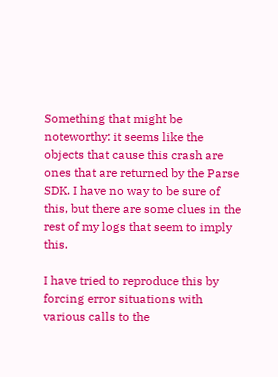Something that might be noteworthy: it seems like the
objects that cause this crash are ones that are returned by the Parse SDK. I have no way to be sure of this, but there are some clues in the rest of my logs that seem to imply this.

I have tried to reproduce this by forcing error situations with various calls to the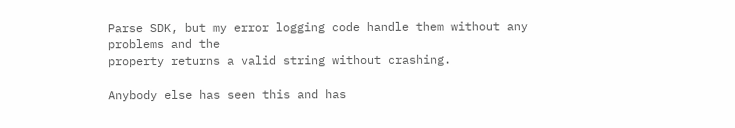Parse SDK, but my error logging code handle them without any problems and the
property returns a valid string without crashing.

Anybody else has seen this and has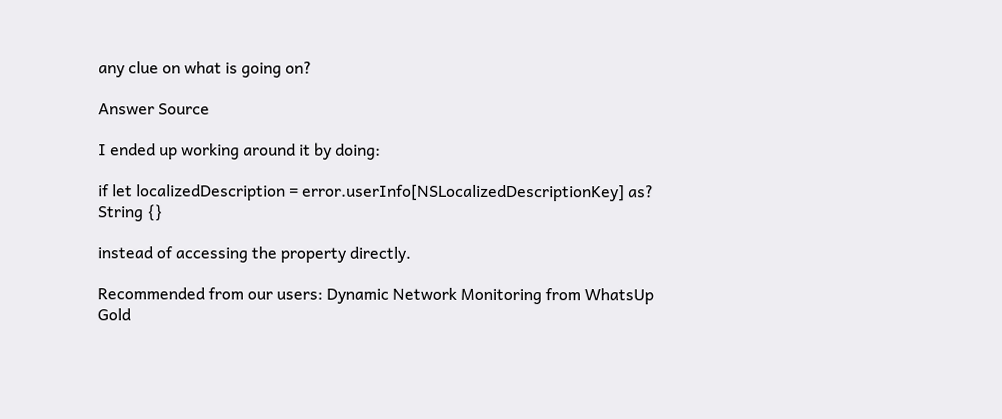any clue on what is going on?

Answer Source

I ended up working around it by doing:

if let localizedDescription = error.userInfo[NSLocalizedDescriptionKey] as? String {}

instead of accessing the property directly.

Recommended from our users: Dynamic Network Monitoring from WhatsUp Gold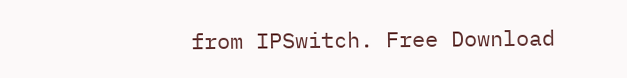from IPSwitch. Free Download